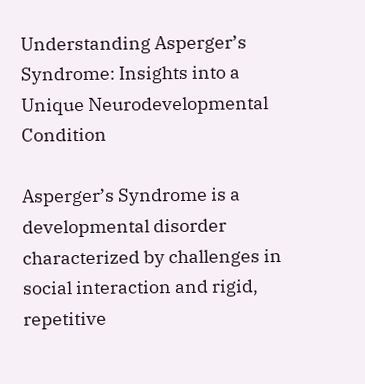Understanding Asperger’s Syndrome: Insights into a Unique Neurodevelopmental Condition

Asperger’s Syndrome is a developmental disorder characterized by challenges in social interaction and rigid, repetitive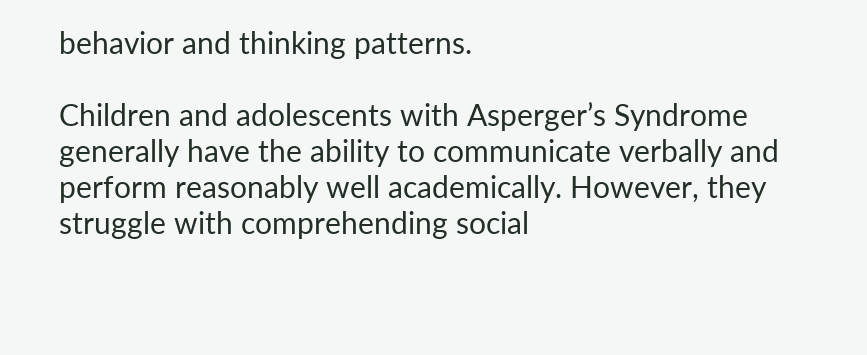behavior and thinking patterns.

Children and adolescents with Asperger’s Syndrome generally have the ability to communicate verbally and perform reasonably well academically. However, they struggle with comprehending social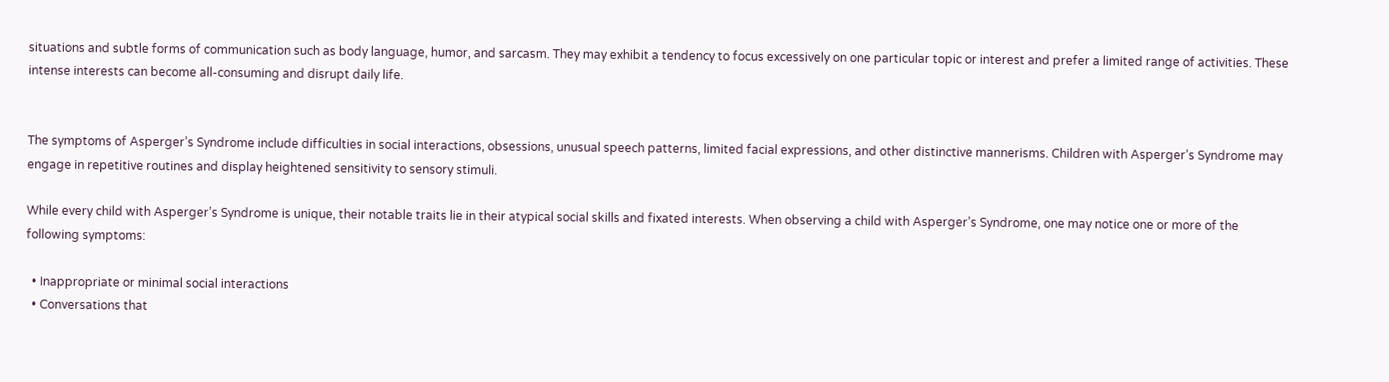situations and subtle forms of communication such as body language, humor, and sarcasm. They may exhibit a tendency to focus excessively on one particular topic or interest and prefer a limited range of activities. These intense interests can become all-consuming and disrupt daily life.


The symptoms of Asperger’s Syndrome include difficulties in social interactions, obsessions, unusual speech patterns, limited facial expressions, and other distinctive mannerisms. Children with Asperger’s Syndrome may engage in repetitive routines and display heightened sensitivity to sensory stimuli.

While every child with Asperger’s Syndrome is unique, their notable traits lie in their atypical social skills and fixated interests. When observing a child with Asperger’s Syndrome, one may notice one or more of the following symptoms:

  • Inappropriate or minimal social interactions
  • Conversations that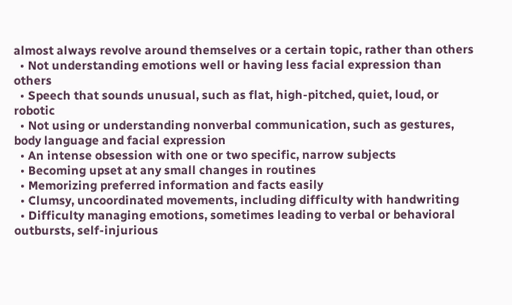almost always revolve around themselves or a certain topic, rather than others
  • Not understanding emotions well or having less facial expression than others
  • Speech that sounds unusual, such as flat, high-pitched, quiet, loud, or robotic
  • Not using or understanding nonverbal communication, such as gestures, body language and facial expression
  • An intense obsession with one or two specific, narrow subjects
  • Becoming upset at any small changes in routines
  • Memorizing preferred information and facts easily
  • Clumsy, uncoordinated movements, including difficulty with handwriting
  • Difficulty managing emotions, sometimes leading to verbal or behavioral outbursts, self-injurious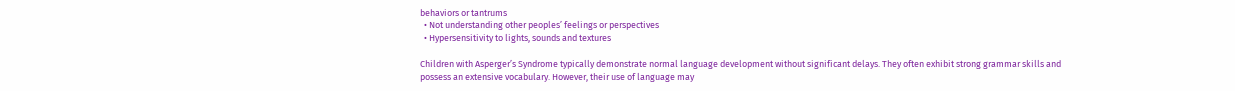behaviors or tantrums
  • Not understanding other peoples’ feelings or perspectives
  • Hypersensitivity to lights, sounds and textures

Children with Asperger’s Syndrome typically demonstrate normal language development without significant delays. They often exhibit strong grammar skills and possess an extensive vocabulary. However, their use of language may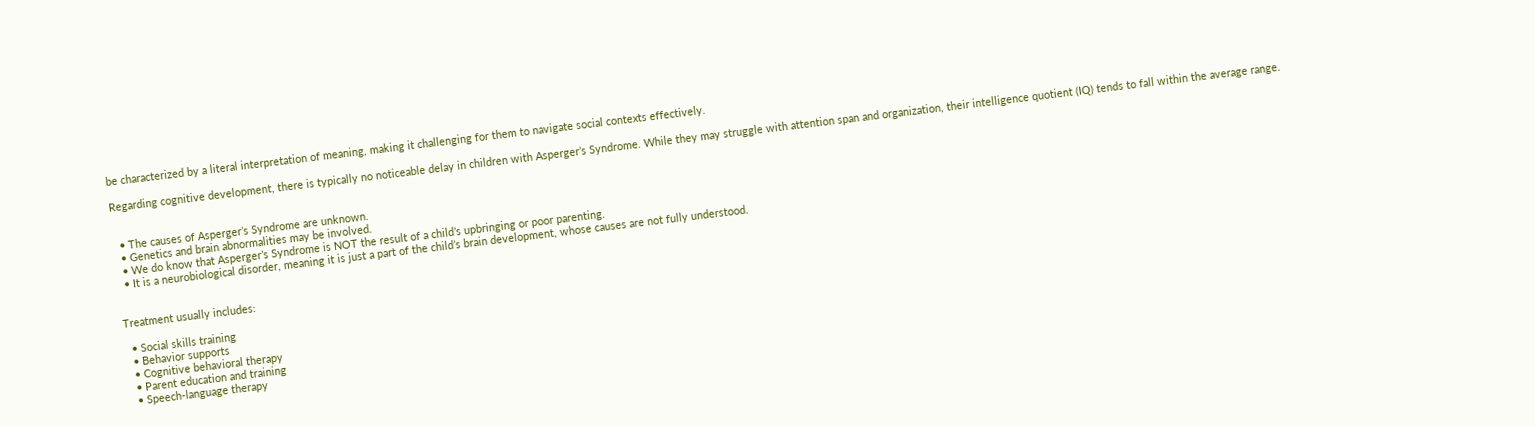be characterized by a literal interpretation of meaning, making it challenging for them to navigate social contexts effectively.

Regarding cognitive development, there is typically no noticeable delay in children with Asperger’s Syndrome. While they may struggle with attention span and organization, their intelligence quotient (IQ) tends to fall within the average range.


  • The causes of Asperger’s Syndrome are unknown.
  • Genetics and brain abnormalities may be involved.
  • We do know that Asperger’s Syndrome is NOT the result of a child’s upbringing or poor parenting.
  • It is a neurobiological disorder, meaning it is just a part of the child’s brain development, whose causes are not fully understood.


Treatment usually includes:

  • Social skills training
  • Behavior supports
  • Cognitive behavioral therapy
  • Parent education and training
  • Speech-language therapy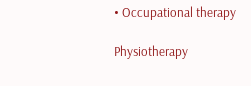• Occupational therapy

Physiotherapy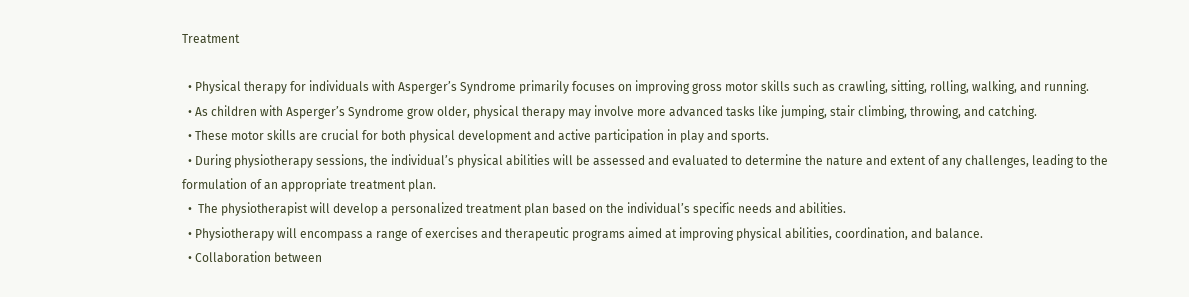Treatment

  • Physical therapy for individuals with Asperger’s Syndrome primarily focuses on improving gross motor skills such as crawling, sitting, rolling, walking, and running.
  • As children with Asperger’s Syndrome grow older, physical therapy may involve more advanced tasks like jumping, stair climbing, throwing, and catching.
  • These motor skills are crucial for both physical development and active participation in play and sports.
  • During physiotherapy sessions, the individual’s physical abilities will be assessed and evaluated to determine the nature and extent of any challenges, leading to the formulation of an appropriate treatment plan.
  •  The physiotherapist will develop a personalized treatment plan based on the individual’s specific needs and abilities.
  • Physiotherapy will encompass a range of exercises and therapeutic programs aimed at improving physical abilities, coordination, and balance.
  • Collaboration between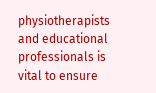physiotherapists and educational professionals is vital to ensure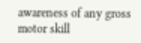awareness of any gross motor skill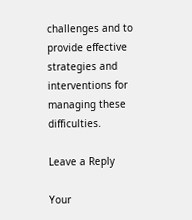challenges and to provide effective strategies and interventions for managing these difficulties.

Leave a Reply

Your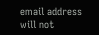email address will not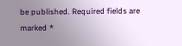be published. Required fields are marked *